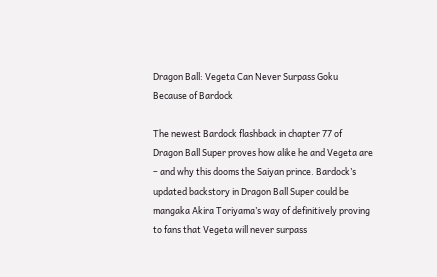Dragon Ball: Vegeta Can Never Surpass Goku Because of Bardock

The newest Bardock flashback in chapter 77 of Dragon Ball Super proves how alike he and Vegeta are – and why this dooms the Saiyan prince. Bardock’s updated backstory in Dragon Ball Super could be mangaka Akira Toriyama’s way of definitively proving to fans that Vegeta will never surpass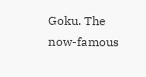Goku. The now-famous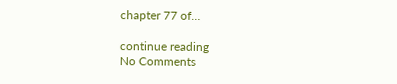chapter 77 of…

continue reading
No Comments